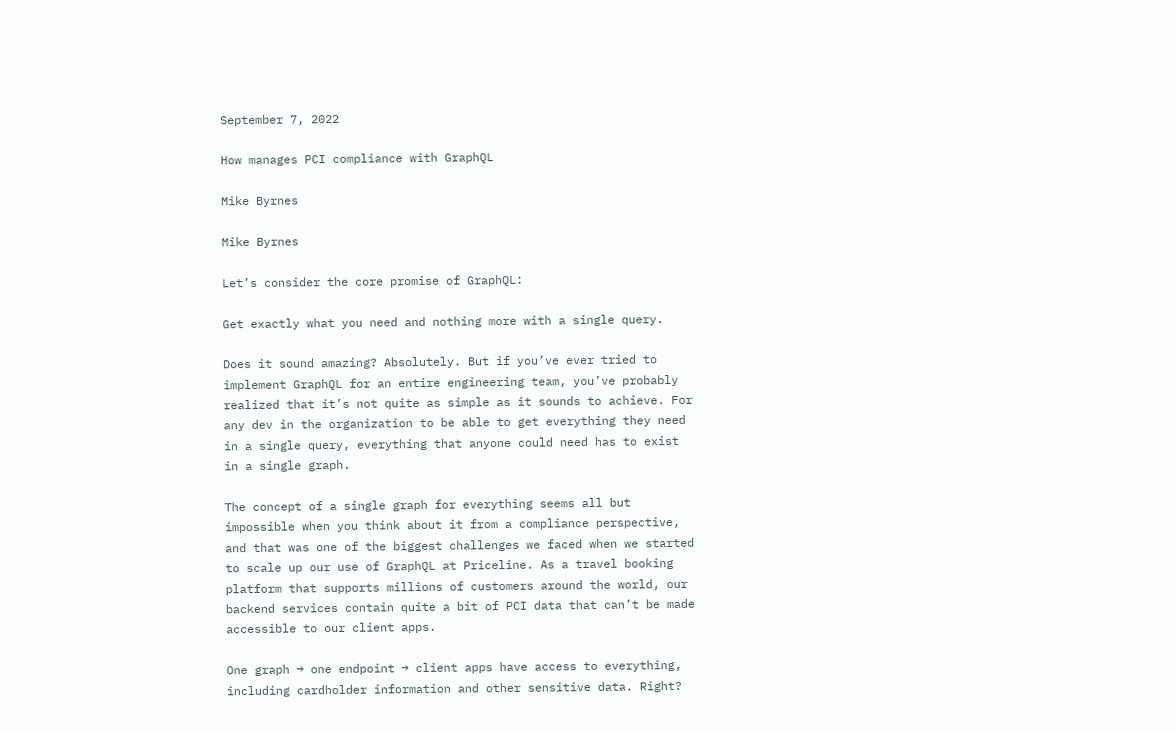September 7, 2022

How manages PCI compliance with GraphQL

Mike Byrnes

Mike Byrnes

Let’s consider the core promise of GraphQL:

Get exactly what you need and nothing more with a single query.

Does it sound amazing? Absolutely. But if you’ve ever tried to implement GraphQL for an entire engineering team, you’ve probably realized that it’s not quite as simple as it sounds to achieve. For any dev in the organization to be able to get everything they need in a single query, everything that anyone could need has to exist in a single graph.

The concept of a single graph for everything seems all but impossible when you think about it from a compliance perspective, and that was one of the biggest challenges we faced when we started to scale up our use of GraphQL at Priceline. As a travel booking platform that supports millions of customers around the world, our backend services contain quite a bit of PCI data that can’t be made accessible to our client apps.

One graph → one endpoint → client apps have access to everything, including cardholder information and other sensitive data. Right?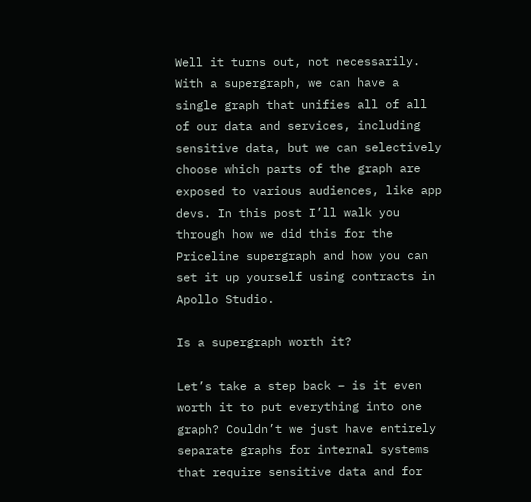Well it turns out, not necessarily. With a supergraph, we can have a single graph that unifies all of all of our data and services, including sensitive data, but we can selectively choose which parts of the graph are exposed to various audiences, like app devs. In this post I’ll walk you through how we did this for the Priceline supergraph and how you can set it up yourself using contracts in Apollo Studio.

Is a supergraph worth it?

Let’s take a step back – is it even worth it to put everything into one graph? Couldn’t we just have entirely separate graphs for internal systems that require sensitive data and for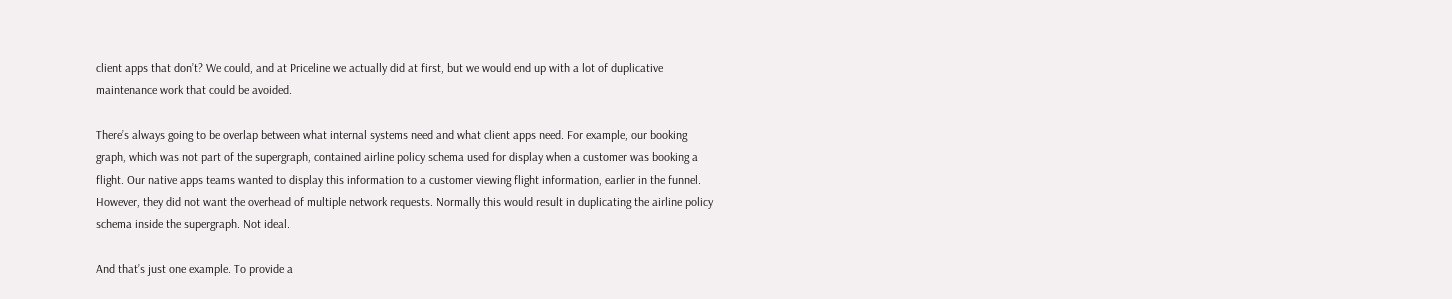client apps that don’t? We could, and at Priceline we actually did at first, but we would end up with a lot of duplicative maintenance work that could be avoided.

There’s always going to be overlap between what internal systems need and what client apps need. For example, our booking graph, which was not part of the supergraph, contained airline policy schema used for display when a customer was booking a flight. Our native apps teams wanted to display this information to a customer viewing flight information, earlier in the funnel. However, they did not want the overhead of multiple network requests. Normally this would result in duplicating the airline policy schema inside the supergraph. Not ideal.

And that’s just one example. To provide a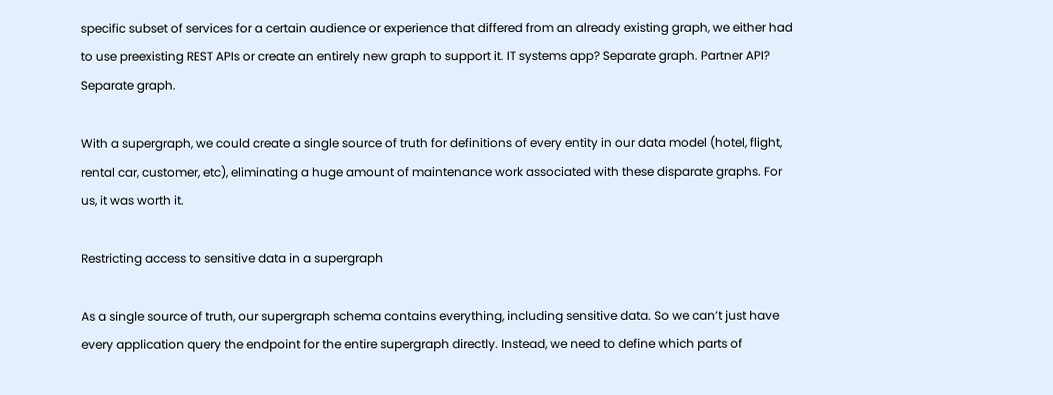specific subset of services for a certain audience or experience that differed from an already existing graph, we either had to use preexisting REST APIs or create an entirely new graph to support it. IT systems app? Separate graph. Partner API? Separate graph.

With a supergraph, we could create a single source of truth for definitions of every entity in our data model (hotel, flight, rental car, customer, etc), eliminating a huge amount of maintenance work associated with these disparate graphs. For us, it was worth it.

Restricting access to sensitive data in a supergraph

As a single source of truth, our supergraph schema contains everything, including sensitive data. So we can’t just have every application query the endpoint for the entire supergraph directly. Instead, we need to define which parts of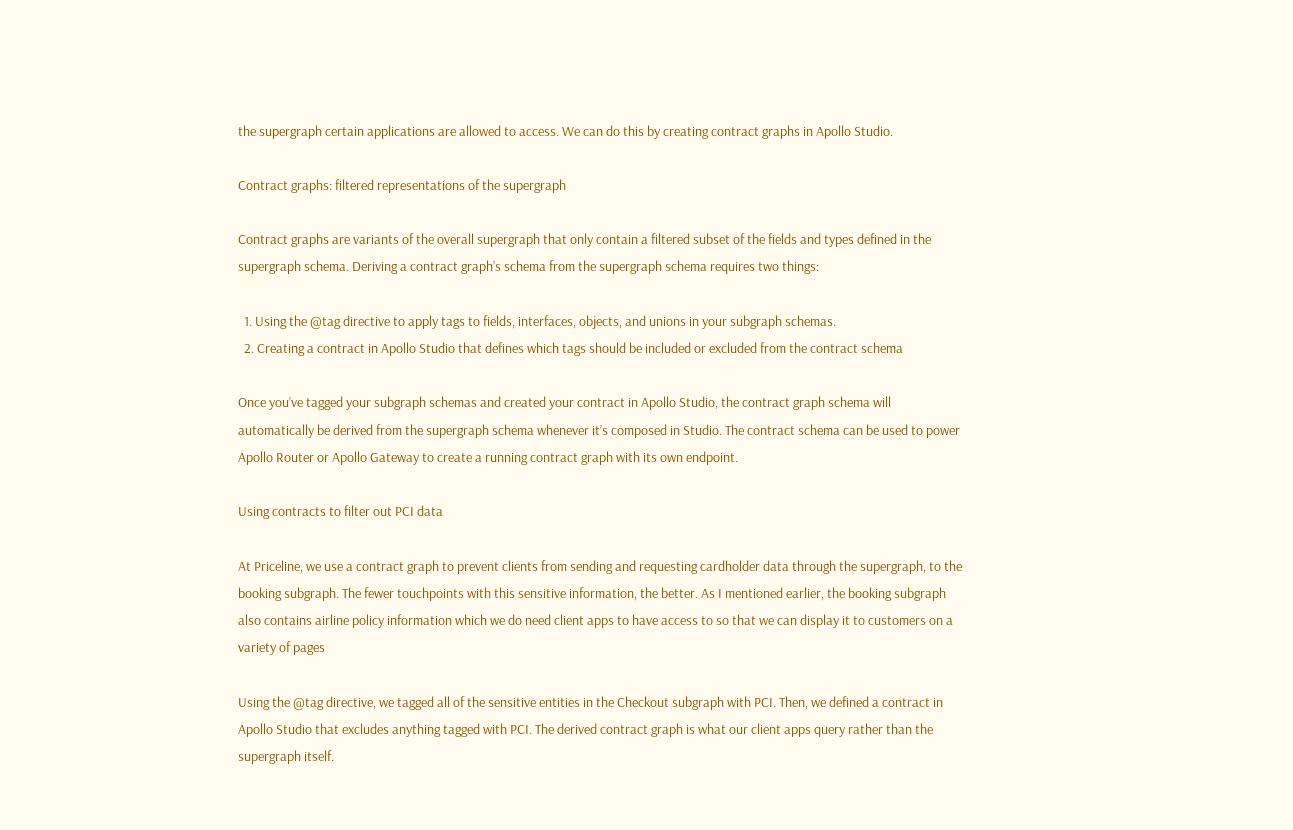the supergraph certain applications are allowed to access. We can do this by creating contract graphs in Apollo Studio.

Contract graphs: filtered representations of the supergraph

Contract graphs are variants of the overall supergraph that only contain a filtered subset of the fields and types defined in the supergraph schema. Deriving a contract graph’s schema from the supergraph schema requires two things:

  1. Using the @tag directive to apply tags to fields, interfaces, objects, and unions in your subgraph schemas.
  2. Creating a contract in Apollo Studio that defines which tags should be included or excluded from the contract schema

Once you’ve tagged your subgraph schemas and created your contract in Apollo Studio, the contract graph schema will automatically be derived from the supergraph schema whenever it’s composed in Studio. The contract schema can be used to power Apollo Router or Apollo Gateway to create a running contract graph with its own endpoint.

Using contracts to filter out PCI data

At Priceline, we use a contract graph to prevent clients from sending and requesting cardholder data through the supergraph, to the booking subgraph. The fewer touchpoints with this sensitive information, the better. As I mentioned earlier, the booking subgraph also contains airline policy information which we do need client apps to have access to so that we can display it to customers on a variety of pages

Using the @tag directive, we tagged all of the sensitive entities in the Checkout subgraph with PCI. Then, we defined a contract in Apollo Studio that excludes anything tagged with PCI. The derived contract graph is what our client apps query rather than the supergraph itself.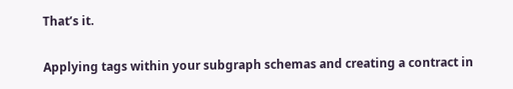That’s it.

Applying tags within your subgraph schemas and creating a contract in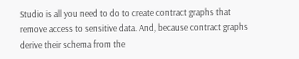Studio is all you need to do to create contract graphs that remove access to sensitive data. And, because contract graphs derive their schema from the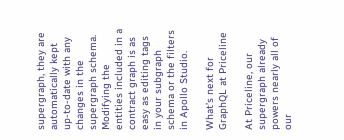supergraph, they are automatically kept up-to-date with any changes in the supergraph schema. Modifying the entities included in a contract graph is as easy as editing tags in your subgraph schema or the filters in Apollo Studio.

What’s next for GraphQL at Priceline

At Priceline, our supergraph already powers nearly all of our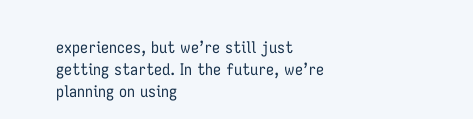experiences, but we’re still just getting started. In the future, we’re planning on using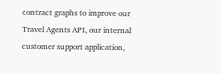contract graphs to improve our Travel Agents API, our internal customer support application,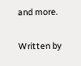and more.

Written by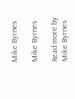Mike Byrnes

Mike Byrnes

Read more by Mike Byrnes